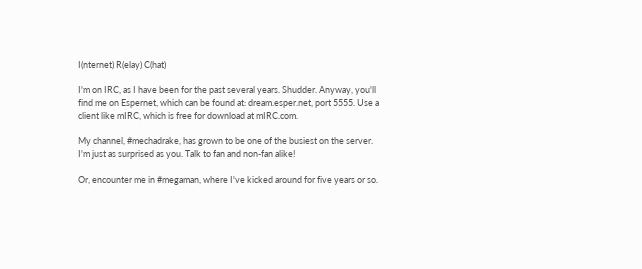I(nternet) R(elay) C(hat)

I'm on IRC, as I have been for the past several years. Shudder. Anyway, you'll find me on Espernet, which can be found at: dream.esper.net, port 5555. Use a client like mIRC, which is free for download at mIRC.com.

My channel, #mechadrake, has grown to be one of the busiest on the server. I'm just as surprised as you. Talk to fan and non-fan alike!

Or, encounter me in #megaman, where I've kicked around for five years or so.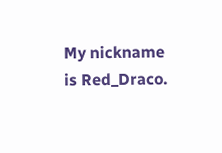My nickname is Red_Draco.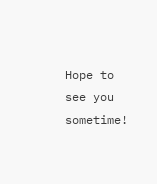Hope to see you sometime!